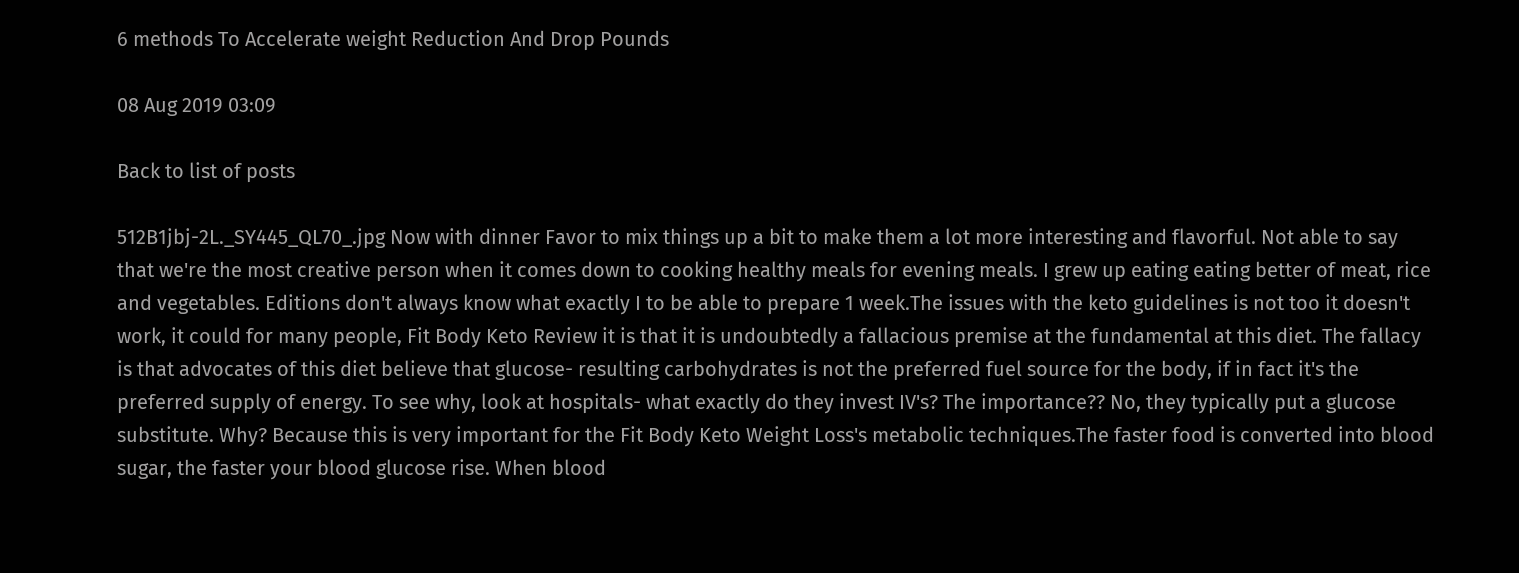6 methods To Accelerate weight Reduction And Drop Pounds

08 Aug 2019 03:09

Back to list of posts

512B1jbj-2L._SY445_QL70_.jpg Now with dinner Favor to mix things up a bit to make them a lot more interesting and flavorful. Not able to say that we're the most creative person when it comes down to cooking healthy meals for evening meals. I grew up eating eating better of meat, rice and vegetables. Editions don't always know what exactly I to be able to prepare 1 week.The issues with the keto guidelines is not too it doesn't work, it could for many people, Fit Body Keto Review it is that it is undoubtedly a fallacious premise at the fundamental at this diet. The fallacy is that advocates of this diet believe that glucose- resulting carbohydrates is not the preferred fuel source for the body, if in fact it's the preferred supply of energy. To see why, look at hospitals- what exactly do they invest IV's? The importance?? No, they typically put a glucose substitute. Why? Because this is very important for the Fit Body Keto Weight Loss's metabolic techniques.The faster food is converted into blood sugar, the faster your blood glucose rise. When blood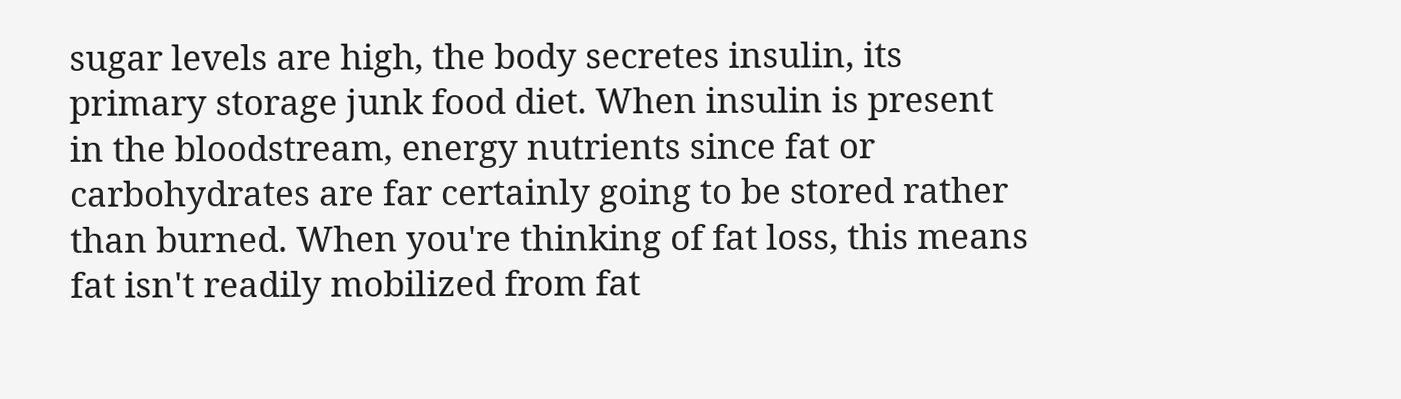sugar levels are high, the body secretes insulin, its primary storage junk food diet. When insulin is present in the bloodstream, energy nutrients since fat or carbohydrates are far certainly going to be stored rather than burned. When you're thinking of fat loss, this means fat isn't readily mobilized from fat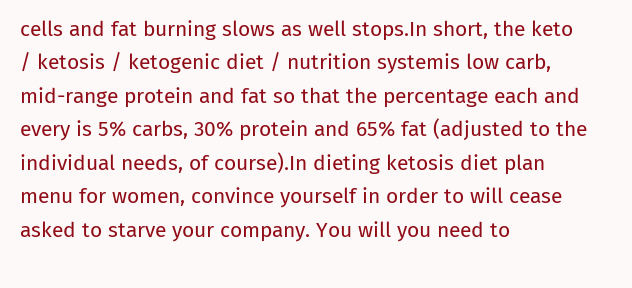cells and fat burning slows as well stops.In short, the keto / ketosis / ketogenic diet / nutrition systemis low carb, mid-range protein and fat so that the percentage each and every is 5% carbs, 30% protein and 65% fat (adjusted to the individual needs, of course).In dieting ketosis diet plan menu for women, convince yourself in order to will cease asked to starve your company. You will you need to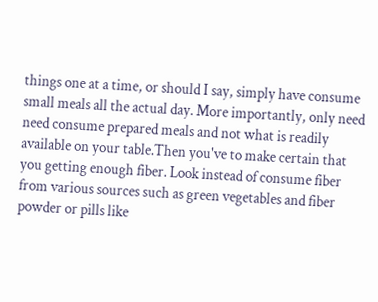things one at a time, or should I say, simply have consume small meals all the actual day. More importantly, only need need consume prepared meals and not what is readily available on your table.Then you've to make certain that you getting enough fiber. Look instead of consume fiber from various sources such as green vegetables and fiber powder or pills like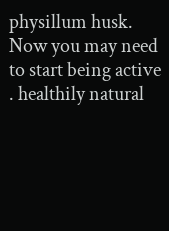physillum husk. Now you may need to start being active . healthily natural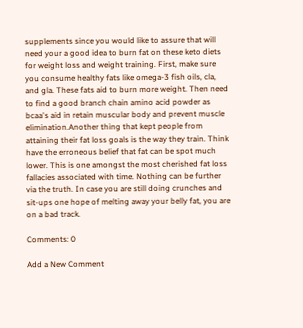supplements since you would like to assure that will need your a good idea to burn fat on these keto diets for weight loss and weight training. First, make sure you consume healthy fats like omega-3 fish oils, cla, and gla. These fats aid to burn more weight. Then need to find a good branch chain amino acid powder as bcaa's aid in retain muscular body and prevent muscle elimination.Another thing that kept people from attaining their fat loss goals is the way they train. Think have the erroneous belief that fat can be spot much lower. This is one amongst the most cherished fat loss fallacies associated with time. Nothing can be further via the truth. In case you are still doing crunches and sit-ups one hope of melting away your belly fat, you are on a bad track.

Comments: 0

Add a New Comment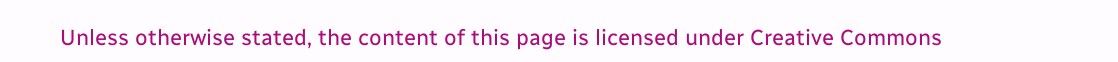Unless otherwise stated, the content of this page is licensed under Creative Commons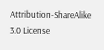Attribution-ShareAlike 3.0 License